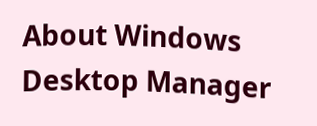About Windows Desktop Manager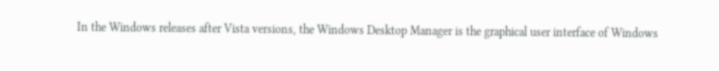In the Windows releases after Vista versions, the Windows Desktop Manager is the graphical user interface of Windows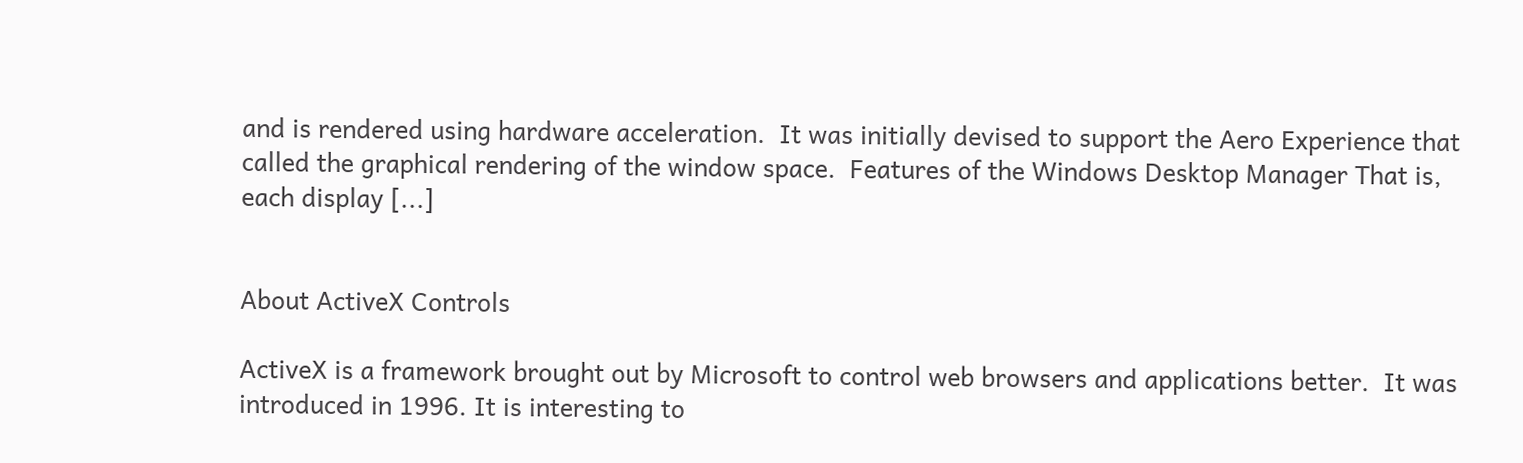and is rendered using hardware acceleration.  It was initially devised to support the Aero Experience that called the graphical rendering of the window space.  Features of the Windows Desktop Manager That is, each display [...]


About ActiveX Controls

ActiveX is a framework brought out by Microsoft to control web browsers and applications better.  It was introduced in 1996. It is interesting to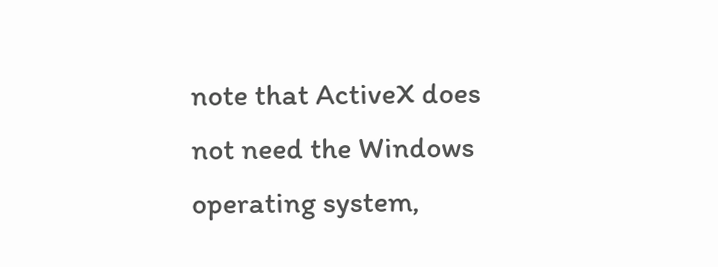note that ActiveX does not need the Windows operating system,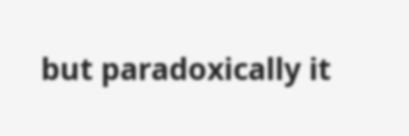but paradoxically it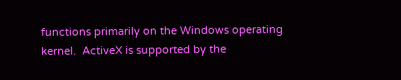functions primarily on the Windows operating kernel.  ActiveX is supported by the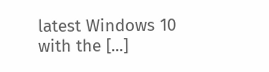latest Windows 10 with the [...]